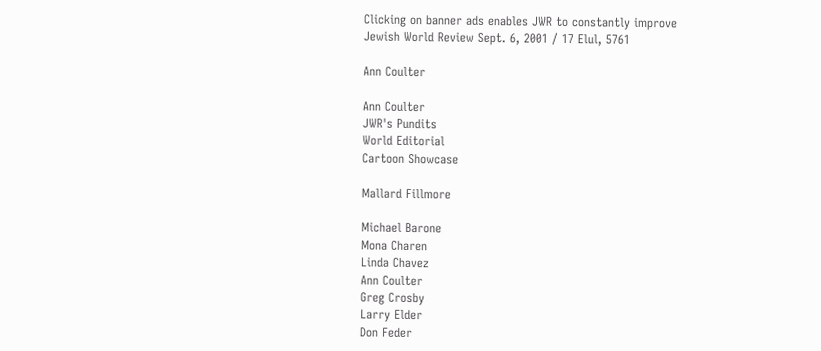Clicking on banner ads enables JWR to constantly improve
Jewish World Review Sept. 6, 2001 / 17 Elul, 5761

Ann Coulter

Ann Coulter
JWR's Pundits
World Editorial
Cartoon Showcase

Mallard Fillmore

Michael Barone
Mona Charen
Linda Chavez
Ann Coulter
Greg Crosby
Larry Elder
Don Feder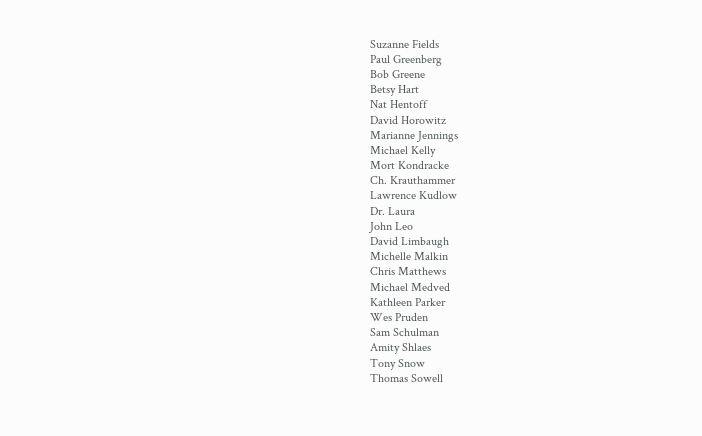Suzanne Fields
Paul Greenberg
Bob Greene
Betsy Hart
Nat Hentoff
David Horowitz
Marianne Jennings
Michael Kelly
Mort Kondracke
Ch. Krauthammer
Lawrence Kudlow
Dr. Laura
John Leo
David Limbaugh
Michelle Malkin
Chris Matthews
Michael Medved
Kathleen Parker
Wes Pruden
Sam Schulman
Amity Shlaes
Tony Snow
Thomas Sowell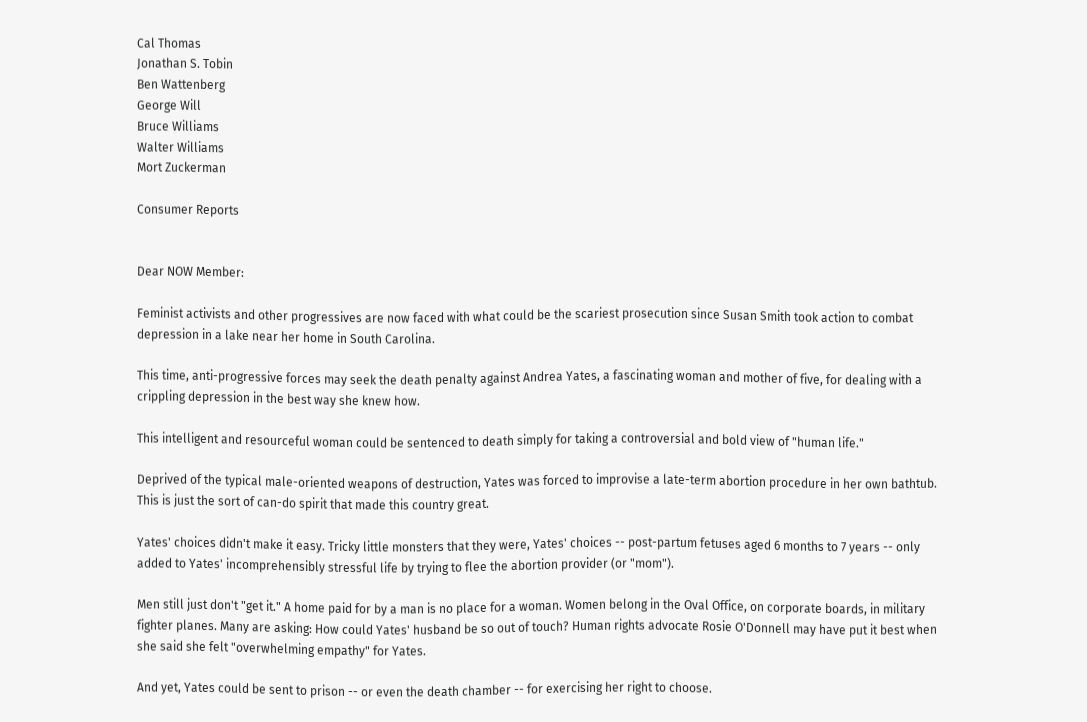Cal Thomas
Jonathan S. Tobin
Ben Wattenberg
George Will
Bruce Williams
Walter Williams
Mort Zuckerman

Consumer Reports


Dear NOW Member:

Feminist activists and other progressives are now faced with what could be the scariest prosecution since Susan Smith took action to combat depression in a lake near her home in South Carolina.

This time, anti-progressive forces may seek the death penalty against Andrea Yates, a fascinating woman and mother of five, for dealing with a crippling depression in the best way she knew how.

This intelligent and resourceful woman could be sentenced to death simply for taking a controversial and bold view of "human life."

Deprived of the typical male-oriented weapons of destruction, Yates was forced to improvise a late-term abortion procedure in her own bathtub. This is just the sort of can-do spirit that made this country great.

Yates' choices didn't make it easy. Tricky little monsters that they were, Yates' choices -- post-partum fetuses aged 6 months to 7 years -- only added to Yates' incomprehensibly stressful life by trying to flee the abortion provider (or "mom").

Men still just don't "get it." A home paid for by a man is no place for a woman. Women belong in the Oval Office, on corporate boards, in military fighter planes. Many are asking: How could Yates' husband be so out of touch? Human rights advocate Rosie O'Donnell may have put it best when she said she felt "overwhelming empathy" for Yates.

And yet, Yates could be sent to prison -- or even the death chamber -- for exercising her right to choose.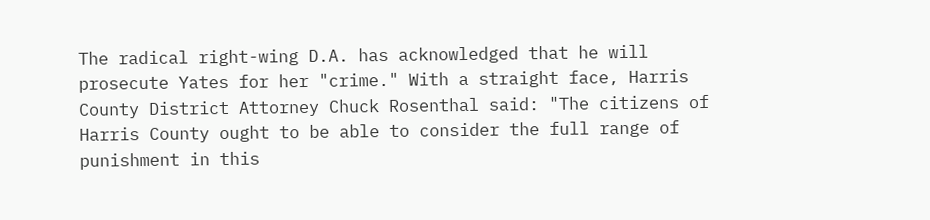The radical right-wing D.A. has acknowledged that he will prosecute Yates for her "crime." With a straight face, Harris County District Attorney Chuck Rosenthal said: "The citizens of Harris County ought to be able to consider the full range of punishment in this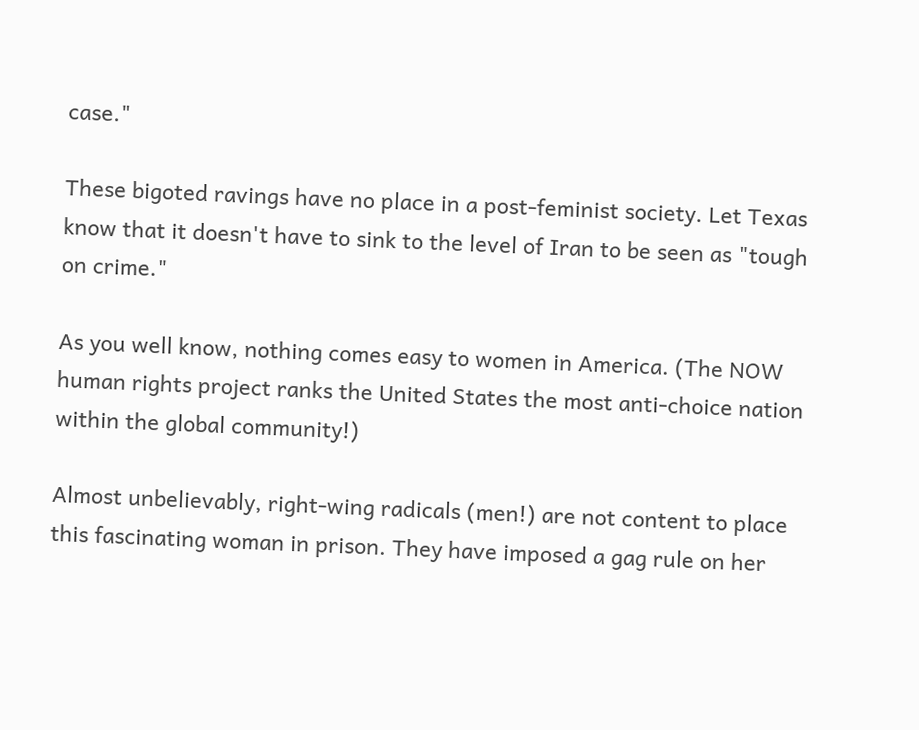case."

These bigoted ravings have no place in a post-feminist society. Let Texas know that it doesn't have to sink to the level of Iran to be seen as "tough on crime."

As you well know, nothing comes easy to women in America. (The NOW human rights project ranks the United States the most anti-choice nation within the global community!)

Almost unbelievably, right-wing radicals (men!) are not content to place this fascinating woman in prison. They have imposed a gag rule on her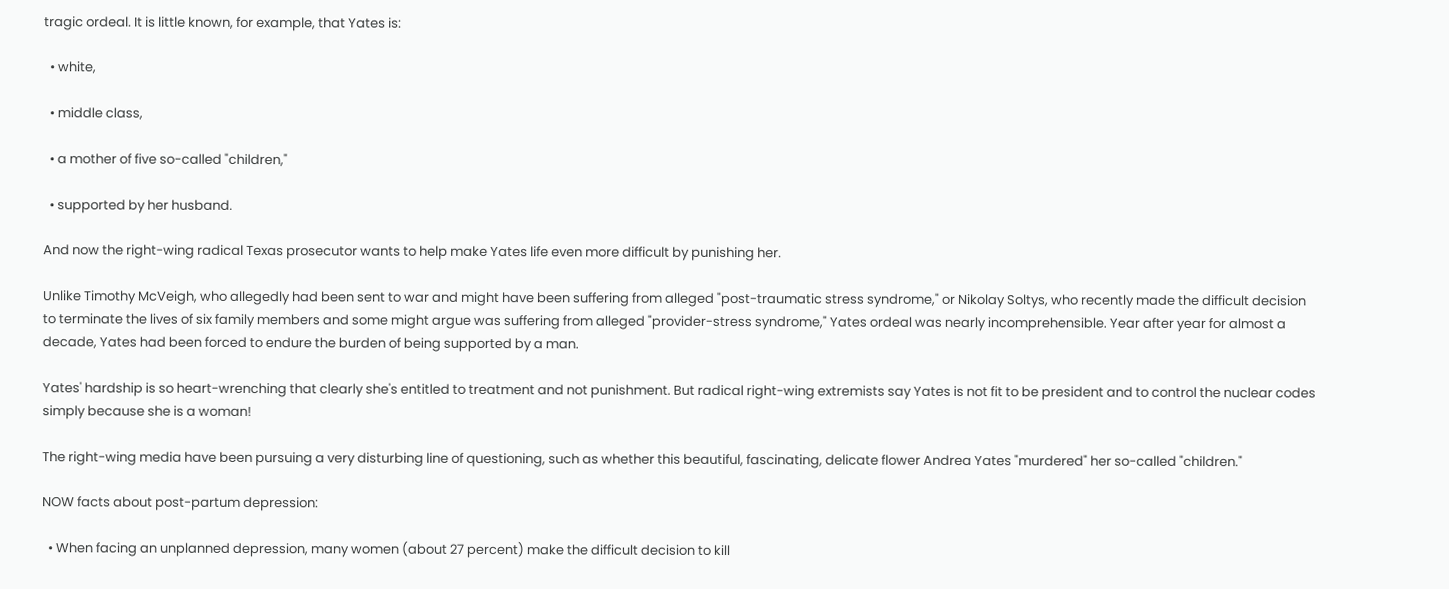tragic ordeal. It is little known, for example, that Yates is:

  • white,

  • middle class,

  • a mother of five so-called "children,"

  • supported by her husband.

And now the right-wing radical Texas prosecutor wants to help make Yates life even more difficult by punishing her.

Unlike Timothy McVeigh, who allegedly had been sent to war and might have been suffering from alleged "post-traumatic stress syndrome," or Nikolay Soltys, who recently made the difficult decision to terminate the lives of six family members and some might argue was suffering from alleged "provider-stress syndrome," Yates ordeal was nearly incomprehensible. Year after year for almost a decade, Yates had been forced to endure the burden of being supported by a man.

Yates' hardship is so heart-wrenching that clearly she's entitled to treatment and not punishment. But radical right-wing extremists say Yates is not fit to be president and to control the nuclear codes simply because she is a woman!

The right-wing media have been pursuing a very disturbing line of questioning, such as whether this beautiful, fascinating, delicate flower Andrea Yates "murdered" her so-called "children."

NOW facts about post-partum depression:

  • When facing an unplanned depression, many women (about 27 percent) make the difficult decision to kill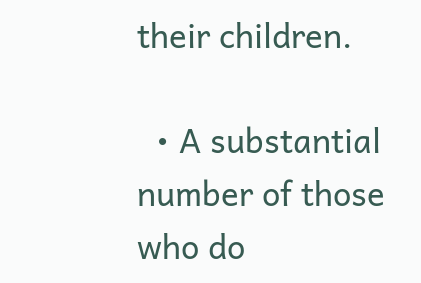their children.

  • A substantial number of those who do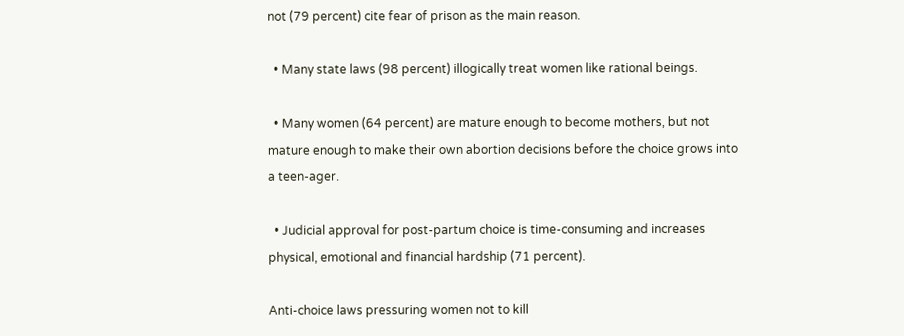not (79 percent) cite fear of prison as the main reason.

  • Many state laws (98 percent) illogically treat women like rational beings.

  • Many women (64 percent) are mature enough to become mothers, but not mature enough to make their own abortion decisions before the choice grows into a teen-ager.

  • Judicial approval for post-partum choice is time-consuming and increases physical, emotional and financial hardship (71 percent).

Anti-choice laws pressuring women not to kill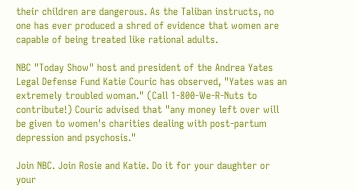their children are dangerous. As the Taliban instructs, no one has ever produced a shred of evidence that women are capable of being treated like rational adults.

NBC "Today Show" host and president of the Andrea Yates Legal Defense Fund Katie Couric has observed, "Yates was an extremely troubled woman." (Call 1-800-We-R-Nuts to contribute!) Couric advised that "any money left over will be given to women's charities dealing with post-partum depression and psychosis."

Join NBC. Join Rosie and Katie. Do it for your daughter or your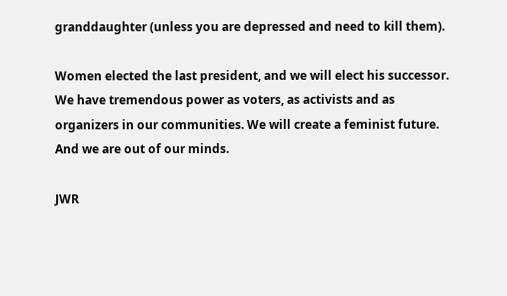granddaughter (unless you are depressed and need to kill them).

Women elected the last president, and we will elect his successor. We have tremendous power as voters, as activists and as organizers in our communities. We will create a feminist future. And we are out of our minds.

JWR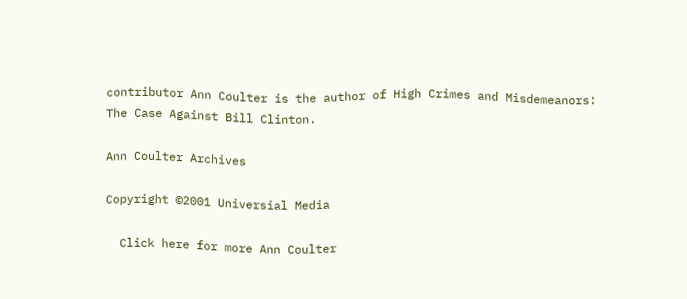contributor Ann Coulter is the author of High Crimes and Misdemeanors: The Case Against Bill Clinton.

Ann Coulter Archives

Copyright ©2001 Universial Media

  Click here for more Ann Coulter